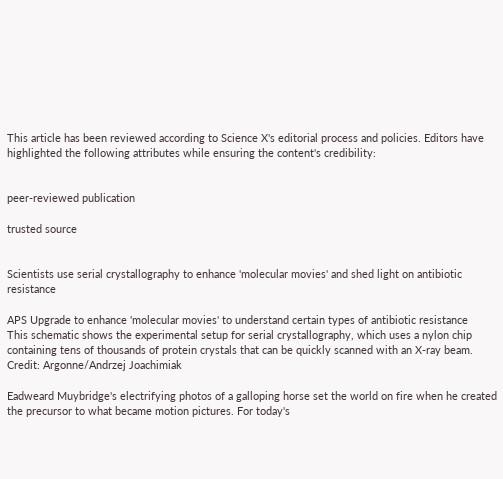This article has been reviewed according to Science X's editorial process and policies. Editors have highlighted the following attributes while ensuring the content's credibility:


peer-reviewed publication

trusted source


Scientists use serial crystallography to enhance 'molecular movies' and shed light on antibiotic resistance

APS Upgrade to enhance 'molecular movies' to understand certain types of antibiotic resistance
This schematic shows the experimental setup for serial crystallography, which uses a nylon chip containing tens of thousands of protein crystals that can be quickly scanned with an X-ray beam. Credit: Argonne/Andrzej Joachimiak

Eadweard Muybridge's electrifying photos of a galloping horse set the world on fire when he created the precursor to what became motion pictures. For today's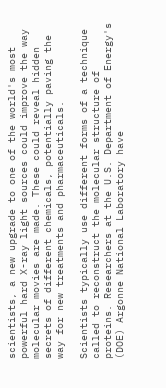scientists, a new upgrade to one of the world's most powerful hard X-ray light sources could improve the way molecular movies are made. These could reveal hidden secrets of different chemicals, potentially paving the way for new treatments and pharmaceuticals.

Scientists typically use different forms of a technique called to reconstruct the molecular structure of proteins. Researchers at the U.S. Department of Energy's (DOE) Argonne National Laboratory have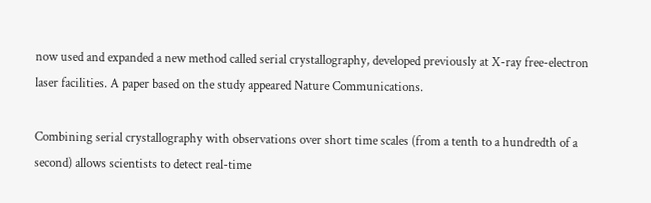now used and expanded a new method called serial crystallography, developed previously at X-ray free-electron laser facilities. A paper based on the study appeared Nature Communications.

Combining serial crystallography with observations over short time scales (from a tenth to a hundredth of a second) allows scientists to detect real-time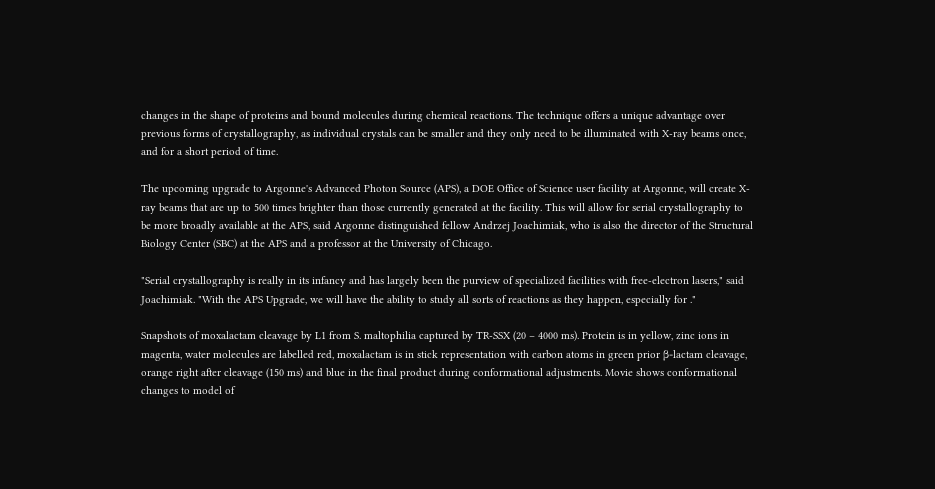changes in the shape of proteins and bound molecules during chemical reactions. The technique offers a unique advantage over previous forms of crystallography, as individual crystals can be smaller and they only need to be illuminated with X-ray beams once, and for a short period of time.

The upcoming upgrade to Argonne's Advanced Photon Source (APS), a DOE Office of Science user facility at Argonne, will create X-ray beams that are up to 500 times brighter than those currently generated at the facility. This will allow for serial crystallography to be more broadly available at the APS, said Argonne distinguished fellow Andrzej Joachimiak, who is also the director of the Structural Biology Center (SBC) at the APS and a professor at the University of Chicago.

"Serial crystallography is really in its infancy and has largely been the purview of specialized facilities with free-electron lasers," said Joachimiak. "With the APS Upgrade, we will have the ability to study all sorts of reactions as they happen, especially for ."

Snapshots of moxalactam cleavage by L1 from S. maltophilia captured by TR-SSX (20 – 4000 ms). Protein is in yellow, zinc ions in magenta, water molecules are labelled red, moxalactam is in stick representation with carbon atoms in green prior β-lactam cleavage, orange right after cleavage (150 ms) and blue in the final product during conformational adjustments. Movie shows conformational changes to model of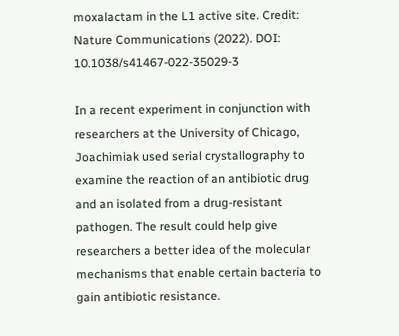moxalactam in the L1 active site. Credit: Nature Communications (2022). DOI: 10.1038/s41467-022-35029-3

In a recent experiment in conjunction with researchers at the University of Chicago, Joachimiak used serial crystallography to examine the reaction of an antibiotic drug and an isolated from a drug-resistant pathogen. The result could help give researchers a better idea of the molecular mechanisms that enable certain bacteria to gain antibiotic resistance.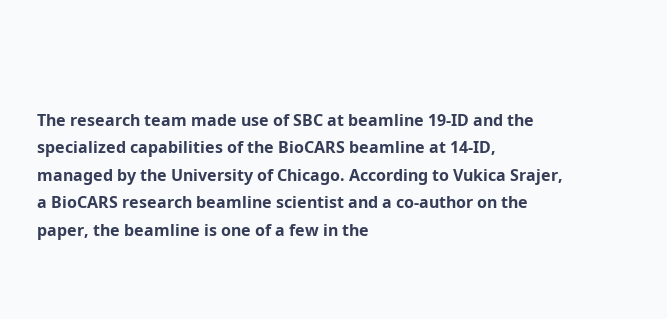The research team made use of SBC at beamline 19-ID and the specialized capabilities of the BioCARS beamline at 14-ID, managed by the University of Chicago. According to Vukica Srajer, a BioCARS research beamline scientist and a co-author on the paper, the beamline is one of a few in the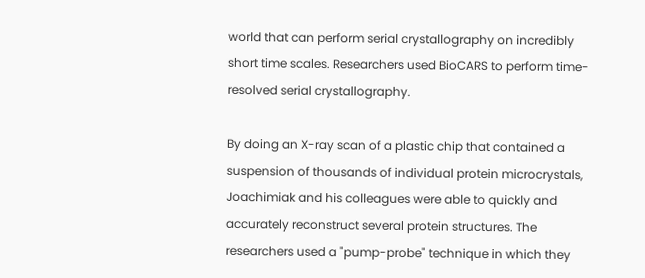world that can perform serial crystallography on incredibly short time scales. Researchers used BioCARS to perform time-resolved serial crystallography.

By doing an X-ray scan of a plastic chip that contained a suspension of thousands of individual protein microcrystals, Joachimiak and his colleagues were able to quickly and accurately reconstruct several protein structures. The researchers used a "pump-probe" technique in which they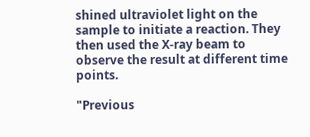shined ultraviolet light on the sample to initiate a reaction. They then used the X-ray beam to observe the result at different time points.

"Previous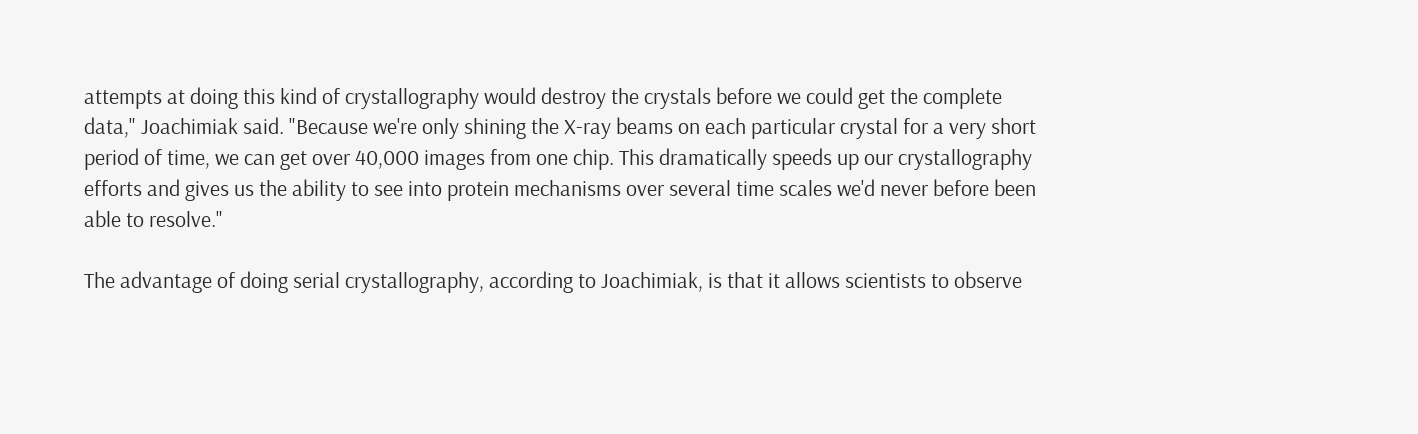attempts at doing this kind of crystallography would destroy the crystals before we could get the complete data," Joachimiak said. "Because we're only shining the X-ray beams on each particular crystal for a very short period of time, we can get over 40,000 images from one chip. This dramatically speeds up our crystallography efforts and gives us the ability to see into protein mechanisms over several time scales we'd never before been able to resolve."

The advantage of doing serial crystallography, according to Joachimiak, is that it allows scientists to observe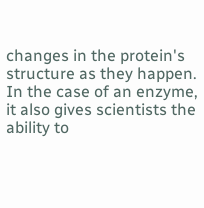changes in the protein's structure as they happen. In the case of an enzyme, it also gives scientists the ability to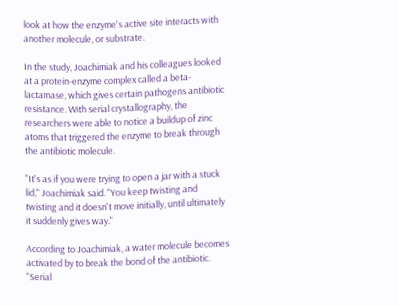look at how the enzyme's active site interacts with another molecule, or substrate.

In the study, Joachimiak and his colleagues looked at a protein-enzyme complex called a beta-lactamase, which gives certain pathogens antibiotic resistance. With serial crystallography, the researchers were able to notice a buildup of zinc atoms that triggered the enzyme to break through the antibiotic molecule.

"It's as if you were trying to open a jar with a stuck lid," Joachimiak said. "You keep twisting and twisting and it doesn't move initially, until ultimately it suddenly gives way."

According to Joachimiak, a water molecule becomes activated by to break the bond of the antibiotic. "Serial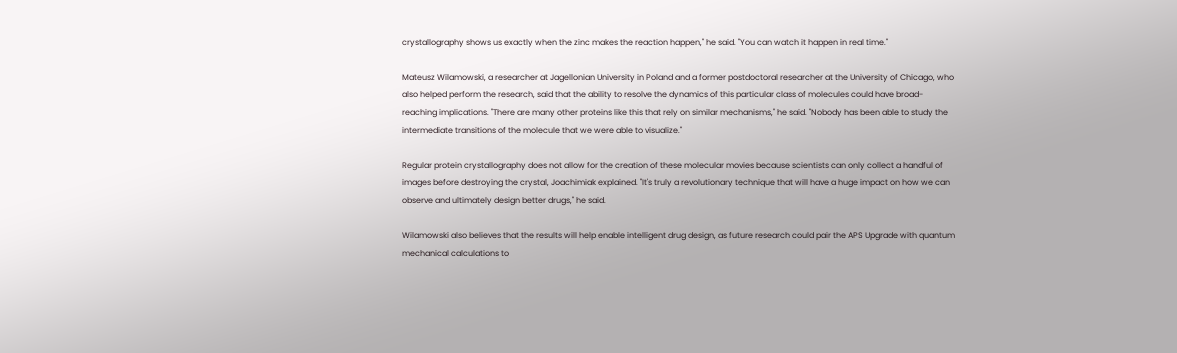crystallography shows us exactly when the zinc makes the reaction happen," he said. "You can watch it happen in real time."

Mateusz Wilamowski, a researcher at Jagellonian University in Poland and a former postdoctoral researcher at the University of Chicago, who also helped perform the research, said that the ability to resolve the dynamics of this particular class of molecules could have broad-reaching implications. "There are many other proteins like this that rely on similar mechanisms," he said. "Nobody has been able to study the intermediate transitions of the molecule that we were able to visualize."

Regular protein crystallography does not allow for the creation of these molecular movies because scientists can only collect a handful of images before destroying the crystal, Joachimiak explained. "It's truly a revolutionary technique that will have a huge impact on how we can observe and ultimately design better drugs," he said.

Wilamowski also believes that the results will help enable intelligent drug design, as future research could pair the APS Upgrade with quantum mechanical calculations to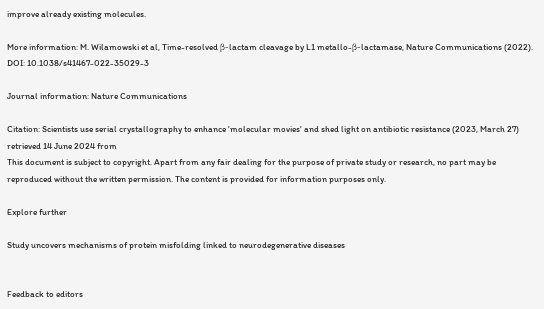improve already existing molecules.

More information: M. Wilamowski et al, Time-resolved β-lactam cleavage by L1 metallo-β-lactamase, Nature Communications (2022). DOI: 10.1038/s41467-022-35029-3

Journal information: Nature Communications

Citation: Scientists use serial crystallography to enhance 'molecular movies' and shed light on antibiotic resistance (2023, March 27) retrieved 14 June 2024 from
This document is subject to copyright. Apart from any fair dealing for the purpose of private study or research, no part may be reproduced without the written permission. The content is provided for information purposes only.

Explore further

Study uncovers mechanisms of protein misfolding linked to neurodegenerative diseases


Feedback to editors